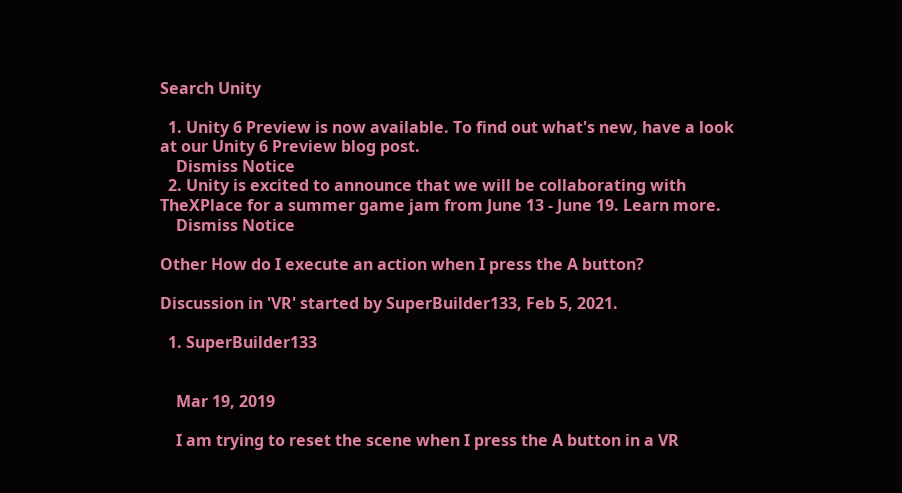Search Unity

  1. Unity 6 Preview is now available. To find out what's new, have a look at our Unity 6 Preview blog post.
    Dismiss Notice
  2. Unity is excited to announce that we will be collaborating with TheXPlace for a summer game jam from June 13 - June 19. Learn more.
    Dismiss Notice

Other How do I execute an action when I press the A button?

Discussion in 'VR' started by SuperBuilder133, Feb 5, 2021.

  1. SuperBuilder133


    Mar 19, 2019

    I am trying to reset the scene when I press the A button in a VR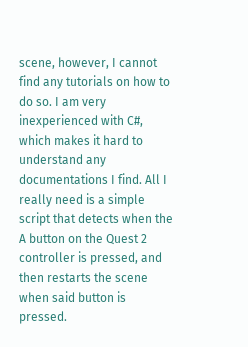scene, however, I cannot find any tutorials on how to do so. I am very inexperienced with C#, which makes it hard to understand any documentations I find. All I really need is a simple script that detects when the A button on the Quest 2 controller is pressed, and then restarts the scene when said button is pressed.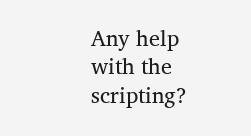Any help with the scripting?